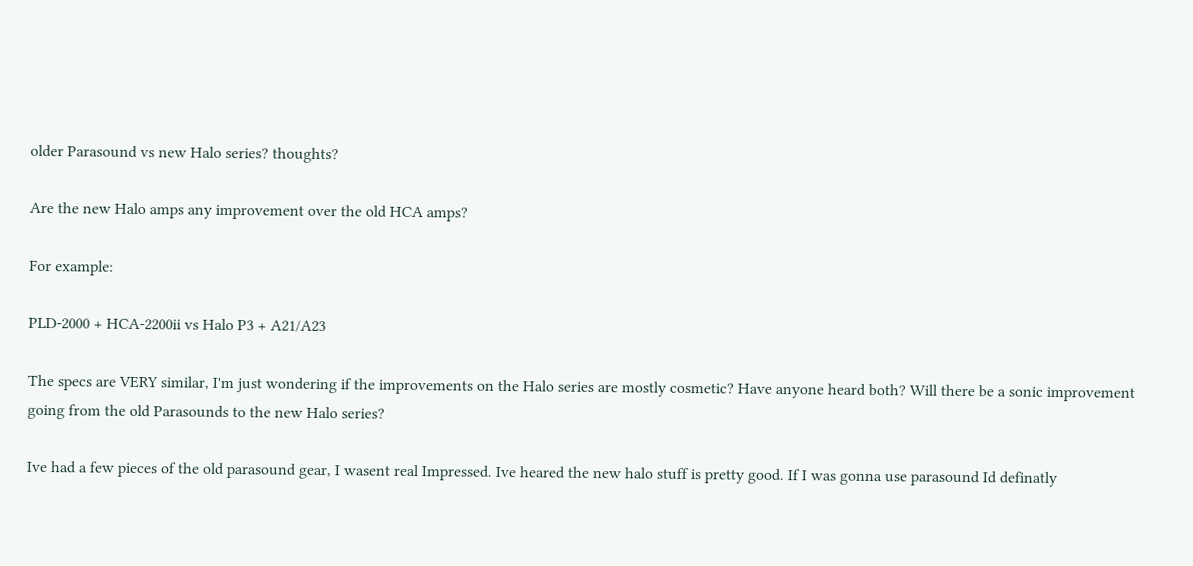older Parasound vs new Halo series? thoughts?

Are the new Halo amps any improvement over the old HCA amps?

For example:

PLD-2000 + HCA-2200ii vs Halo P3 + A21/A23

The specs are VERY similar, I'm just wondering if the improvements on the Halo series are mostly cosmetic? Have anyone heard both? Will there be a sonic improvement going from the old Parasounds to the new Halo series?

Ive had a few pieces of the old parasound gear, I wasent real Impressed. Ive heared the new halo stuff is pretty good. If I was gonna use parasound Id definatly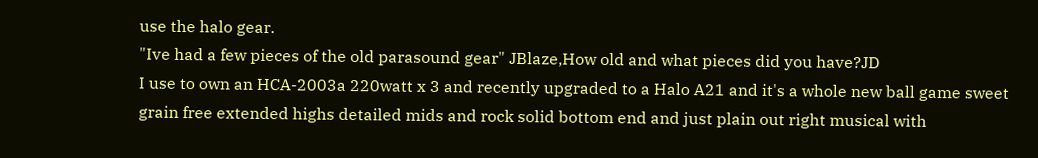use the halo gear.
"Ive had a few pieces of the old parasound gear" JBlaze,How old and what pieces did you have?JD
I use to own an HCA-2003a 220watt x 3 and recently upgraded to a Halo A21 and it's a whole new ball game sweet grain free extended highs detailed mids and rock solid bottom end and just plain out right musical with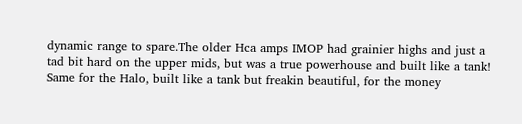dynamic range to spare.The older Hca amps IMOP had grainier highs and just a tad bit hard on the upper mids, but was a true powerhouse and built like a tank! Same for the Halo, built like a tank but freakin beautiful, for the money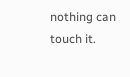nothing can touch it.